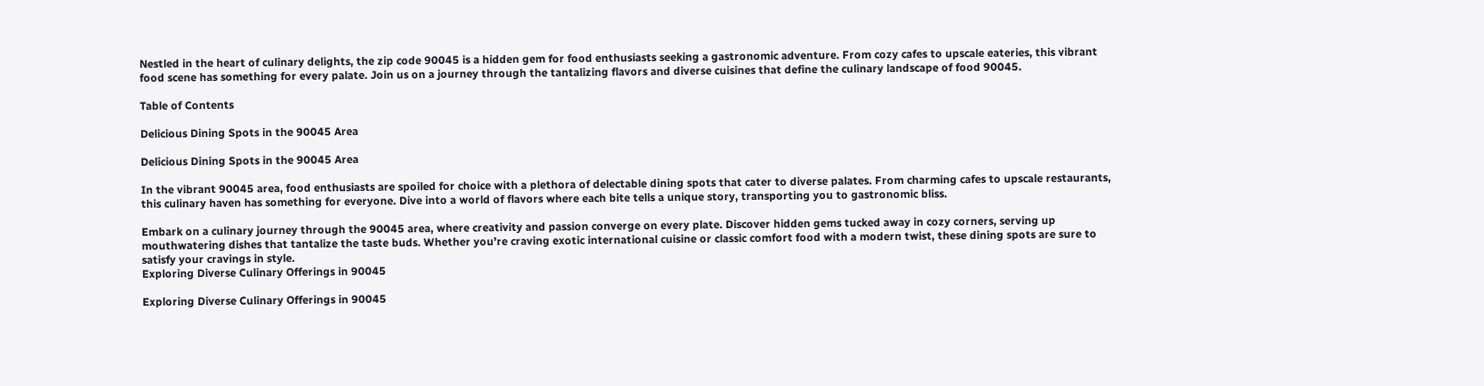Nestled in the heart of culinary delights, the zip code 90045 is a hidden gem for food enthusiasts seeking a gastronomic adventure. From cozy cafes to upscale eateries, this vibrant food scene has something for every palate. Join us on a journey through the tantalizing flavors and diverse cuisines that define the culinary landscape of food 90045.

Table of Contents

Delicious Dining Spots in the 90045 Area

Delicious Dining Spots in the 90045 Area

In the vibrant 90045 area, food enthusiasts are spoiled for choice with a plethora of delectable dining spots that cater to diverse palates. From charming cafes to upscale restaurants, this culinary haven has something for everyone. Dive into a world of flavors where each bite tells a unique story, transporting you to gastronomic bliss.

Embark on a culinary journey through the 90045 area, where creativity and passion converge on every plate. Discover hidden gems tucked away in cozy corners, serving up mouthwatering dishes that tantalize the taste buds. Whether you’re craving exotic international cuisine or classic comfort food with a modern twist, these dining spots are sure to satisfy your cravings in style.
Exploring Diverse Culinary Offerings in 90045

Exploring Diverse Culinary Offerings in 90045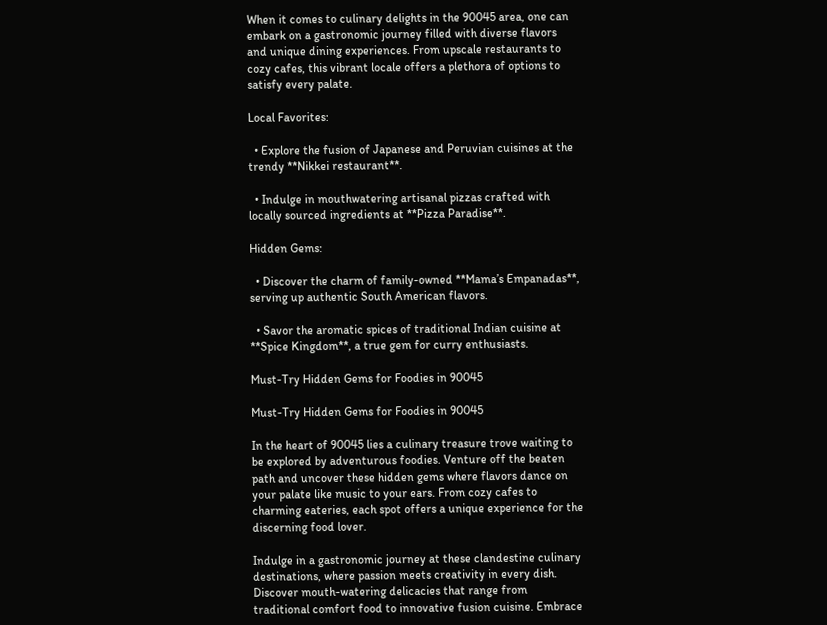When it comes to culinary delights in the 90045 area, one can embark on a gastronomic journey filled with diverse flavors and unique dining experiences. From upscale restaurants to cozy cafes, this vibrant locale offers a plethora of options to satisfy every palate.

Local Favorites:

  • Explore the fusion of Japanese and Peruvian cuisines at the trendy **Nikkei restaurant**.

  • Indulge in mouthwatering artisanal pizzas crafted with locally sourced ingredients at **Pizza Paradise**.

Hidden Gems:

  • Discover the charm of family-owned **Mama’s Empanadas**, serving up authentic South American flavors.

  • Savor the aromatic spices of traditional Indian cuisine at **Spice Kingdom**, a true gem for curry enthusiasts.

Must-Try Hidden Gems for Foodies in 90045

Must-Try Hidden Gems for Foodies in 90045

In the heart of 90045 lies a culinary treasure trove waiting to be explored by adventurous foodies. Venture off the beaten path and uncover these hidden gems where flavors dance on your palate like music to your ears. From cozy cafes to charming eateries, each spot offers a unique experience for the discerning food lover.

Indulge in a gastronomic journey at these clandestine culinary destinations, where passion meets creativity in every dish. Discover mouth-watering delicacies that range from traditional comfort food to innovative fusion cuisine. Embrace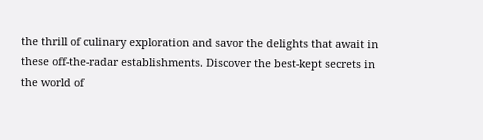the thrill of culinary exploration and savor the delights that await in these off-the-radar establishments. Discover the best-kept secrets in the world of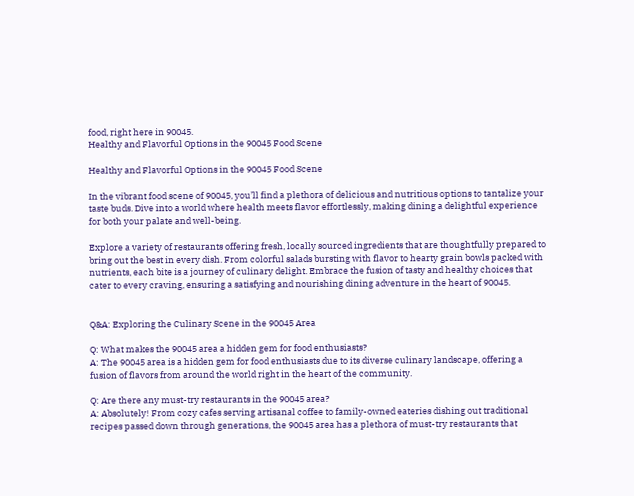food, right here in 90045.
Healthy and Flavorful Options in the 90045 Food Scene

Healthy and Flavorful Options in the 90045 Food Scene

In the vibrant food scene of 90045, you’ll find a plethora of delicious and nutritious options to tantalize your taste buds. Dive into a world where health meets flavor effortlessly, making dining a delightful experience for both your palate and well-being.

Explore a variety of restaurants offering fresh, locally sourced ingredients that are thoughtfully prepared to bring out the best in every dish. From colorful salads bursting with flavor to hearty grain bowls packed with nutrients, each bite is a journey of culinary delight. Embrace the fusion of tasty and healthy choices that cater to every craving, ensuring a satisfying and nourishing dining adventure in the heart of 90045.


Q&A: Exploring the Culinary Scene in the 90045 Area

Q: What makes the 90045 area a hidden gem for food enthusiasts?
A: The 90045 area is a hidden gem for food enthusiasts due to its diverse culinary landscape, offering a fusion of flavors from around the world right in the heart of the community.

Q: Are there any must-try restaurants in the 90045 area?
A: Absolutely! From cozy cafes serving artisanal coffee to family-owned eateries dishing out traditional recipes passed down through generations, the 90045 area has a plethora of must-try restaurants that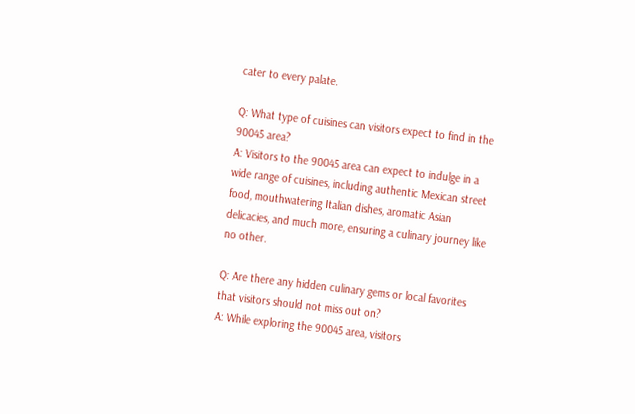cater to every palate.

Q: What type of cuisines can visitors expect to find in the 90045 area?
A: Visitors to the 90045 area can expect to indulge in a wide range of cuisines, including authentic Mexican street food, mouthwatering Italian dishes, aromatic Asian delicacies, and much more, ensuring a culinary journey like no other.

Q: Are there any hidden culinary gems or local favorites that visitors should not miss out on?
A: While exploring the 90045 area, visitors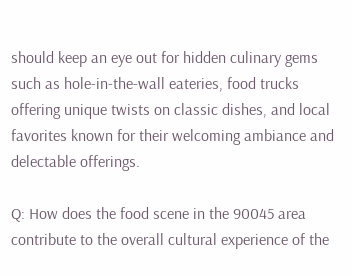should keep an eye out for hidden culinary gems such as hole-in-the-wall eateries, food trucks offering unique twists on classic dishes, and local favorites known for their welcoming ambiance and delectable offerings.

Q: How does the food scene in the 90045 area contribute to the overall cultural experience of the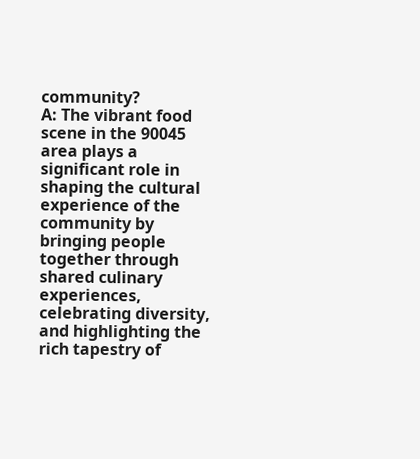community?
A: The vibrant food scene in the 90045 area plays a significant role in shaping the cultural experience of the community by bringing people together through shared culinary experiences, celebrating diversity, and highlighting the rich tapestry of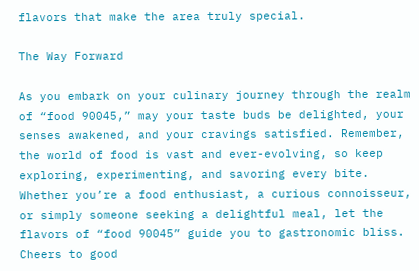flavors that make the area truly special.

The Way Forward

As you embark on your culinary journey through the realm of “food 90045,” may your taste buds be delighted, your senses awakened, and your cravings satisfied. Remember, the world of food is vast and ever-evolving, so keep exploring, experimenting, and savoring every bite. Whether you’re a food enthusiast, a curious connoisseur, or simply someone seeking a delightful meal, let the flavors of “food 90045” guide you to gastronomic bliss. Cheers to good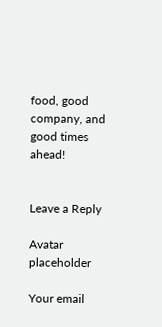food, good company, and good times ahead!


Leave a Reply

Avatar placeholder

Your email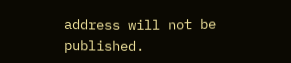address will not be published.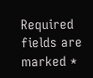Required fields are marked *